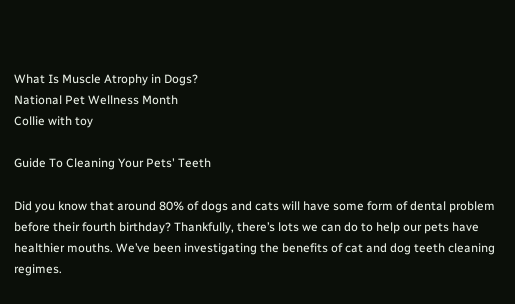What Is Muscle Atrophy in Dogs?
National Pet Wellness Month
Collie with toy

Guide To Cleaning Your Pets' Teeth

Did you know that around 80% of dogs and cats will have some form of dental problem before their fourth birthday? Thankfully, there’s lots we can do to help our pets have healthier mouths. We’ve been investigating the benefits of cat and dog teeth cleaning regimes.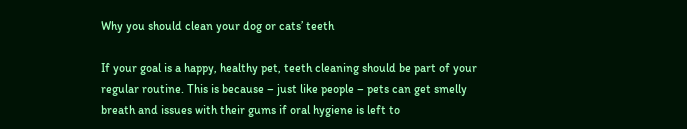Why you should clean your dog or cats’ teeth

If your goal is a happy, healthy pet, teeth cleaning should be part of your regular routine. This is because – just like people – pets can get smelly breath and issues with their gums if oral hygiene is left to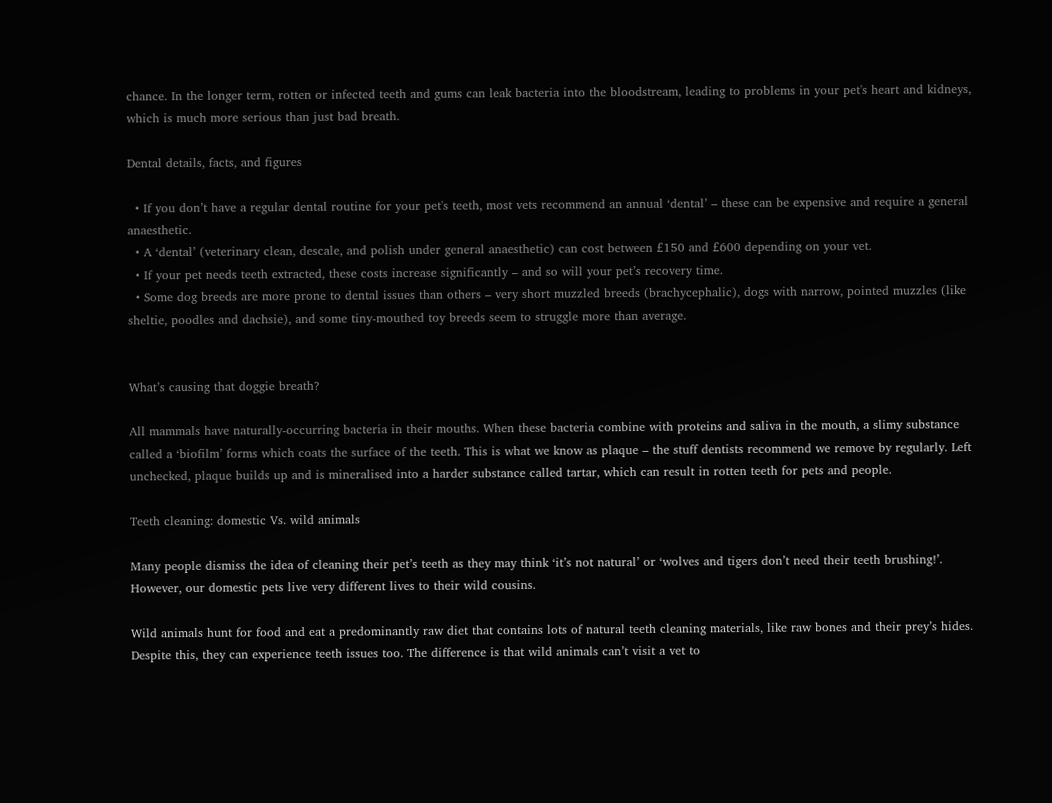chance. In the longer term, rotten or infected teeth and gums can leak bacteria into the bloodstream, leading to problems in your pet's heart and kidneys, which is much more serious than just bad breath.

Dental details, facts, and figures

  • If you don’t have a regular dental routine for your pet's teeth, most vets recommend an annual ‘dental’ – these can be expensive and require a general anaesthetic.
  • A ‘dental’ (veterinary clean, descale, and polish under general anaesthetic) can cost between £150 and £600 depending on your vet.
  • If your pet needs teeth extracted, these costs increase significantly – and so will your pet’s recovery time.
  • Some dog breeds are more prone to dental issues than others – very short muzzled breeds (brachycephalic), dogs with narrow, pointed muzzles (like sheltie, poodles and dachsie), and some tiny-mouthed toy breeds seem to struggle more than average.


What’s causing that doggie breath?

All mammals have naturally-occurring bacteria in their mouths. When these bacteria combine with proteins and saliva in the mouth, a slimy substance called a ‘biofilm’ forms which coats the surface of the teeth. This is what we know as plaque – the stuff dentists recommend we remove by regularly. Left unchecked, plaque builds up and is mineralised into a harder substance called tartar, which can result in rotten teeth for pets and people.

Teeth cleaning: domestic Vs. wild animals

Many people dismiss the idea of cleaning their pet’s teeth as they may think ‘it’s not natural’ or ‘wolves and tigers don’t need their teeth brushing!’. However, our domestic pets live very different lives to their wild cousins.

Wild animals hunt for food and eat a predominantly raw diet that contains lots of natural teeth cleaning materials, like raw bones and their prey’s hides. Despite this, they can experience teeth issues too. The difference is that wild animals can’t visit a vet to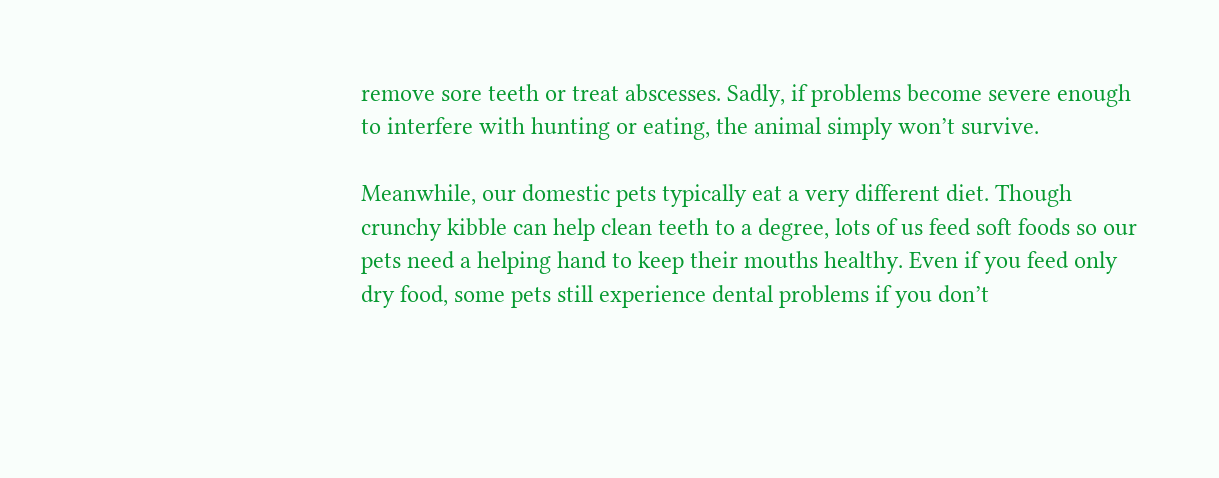remove sore teeth or treat abscesses. Sadly, if problems become severe enough to interfere with hunting or eating, the animal simply won’t survive.

Meanwhile, our domestic pets typically eat a very different diet. Though crunchy kibble can help clean teeth to a degree, lots of us feed soft foods so our pets need a helping hand to keep their mouths healthy. Even if you feed only dry food, some pets still experience dental problems if you don’t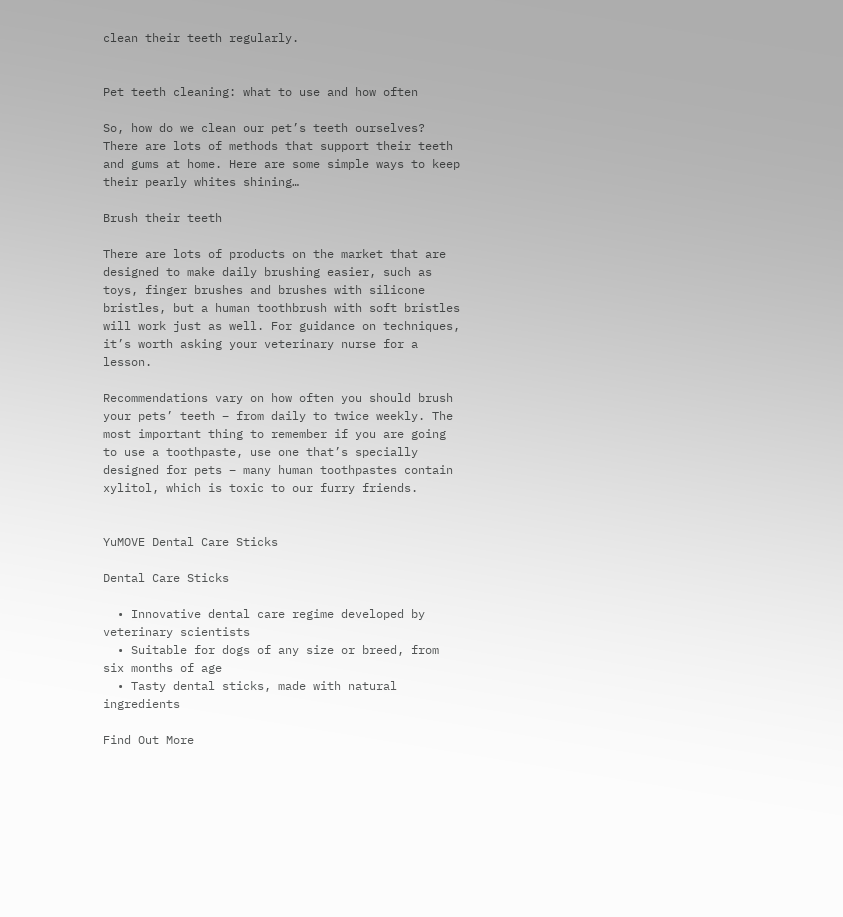clean their teeth regularly.


Pet teeth cleaning: what to use and how often

So, how do we clean our pet’s teeth ourselves? There are lots of methods that support their teeth and gums at home. Here are some simple ways to keep their pearly whites shining…

Brush their teeth

There are lots of products on the market that are designed to make daily brushing easier, such as toys, finger brushes and brushes with silicone bristles, but a human toothbrush with soft bristles will work just as well. For guidance on techniques, it’s worth asking your veterinary nurse for a lesson.

Recommendations vary on how often you should brush your pets’ teeth – from daily to twice weekly. The most important thing to remember if you are going to use a toothpaste, use one that’s specially designed for pets – many human toothpastes contain xylitol, which is toxic to our furry friends.


YuMOVE Dental Care Sticks

Dental Care Sticks

  • Innovative dental care regime developed by veterinary scientists
  • Suitable for dogs of any size or breed, from six months of age
  • Tasty dental sticks, made with natural ingredients

Find Out More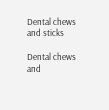Dental chews and sticks

Dental chews and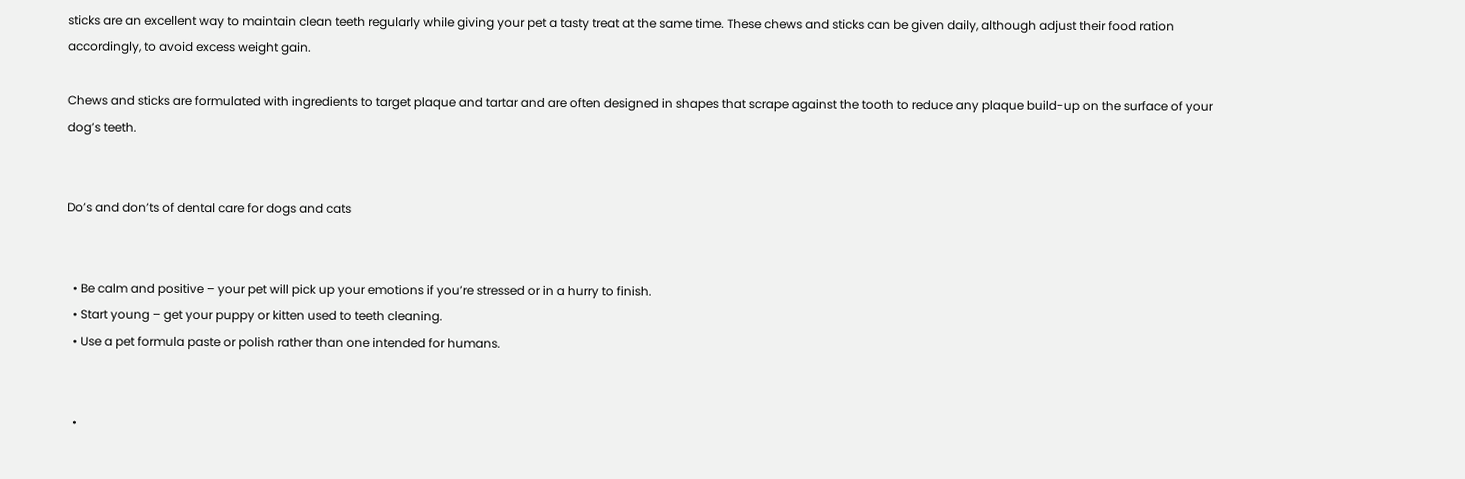sticks are an excellent way to maintain clean teeth regularly while giving your pet a tasty treat at the same time. These chews and sticks can be given daily, although adjust their food ration accordingly, to avoid excess weight gain.

Chews and sticks are formulated with ingredients to target plaque and tartar and are often designed in shapes that scrape against the tooth to reduce any plaque build-up on the surface of your dog’s teeth.


Do’s and don’ts of dental care for dogs and cats


  • Be calm and positive – your pet will pick up your emotions if you’re stressed or in a hurry to finish.
  • Start young – get your puppy or kitten used to teeth cleaning.
  • Use a pet formula paste or polish rather than one intended for humans.


  •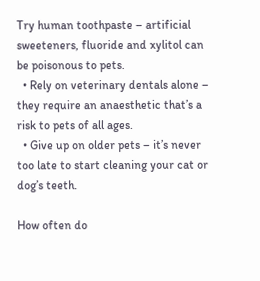Try human toothpaste – artificial sweeteners, fluoride and xylitol can be poisonous to pets.
  • Rely on veterinary dentals alone – they require an anaesthetic that’s a risk to pets of all ages.
  • Give up on older pets – it’s never too late to start cleaning your cat or dog’s teeth.

How often do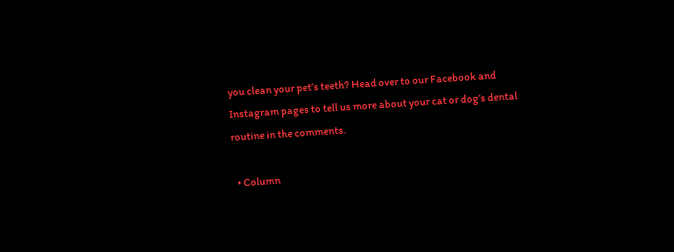you clean your pet’s teeth? Head over to our Facebook and Instagram pages to tell us more about your cat or dog’s dental routine in the comments.

  • Column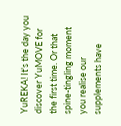YuREKA! It's the day you discover YuMOVE for the first time. Or that spine-tingling moment you realise our supplements have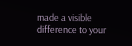made a visible difference to your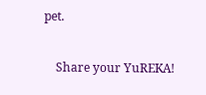pet.

    Share your YuREKA!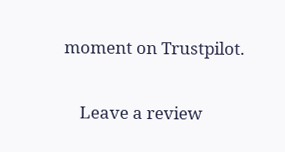moment on Trustpilot.

    Leave a review